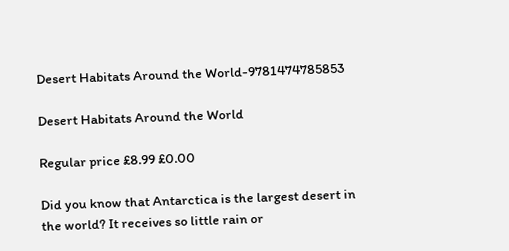Desert Habitats Around the World-9781474785853

Desert Habitats Around the World

Regular price £8.99 £0.00

Did you know that Antarctica is the largest desert in the world? It receives so little rain or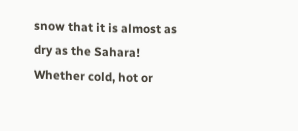snow that it is almost as dry as the Sahara! Whether cold, hot or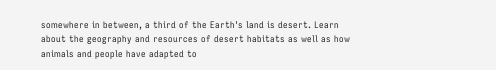somewhere in between, a third of the Earth's land is desert. Learn about the geography and resources of desert habitats as well as how animals and people have adapted to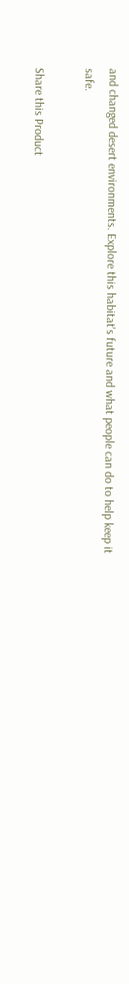and changed desert environments. Explore this habitat's future and what people can do to help keep it safe.

Share this Product